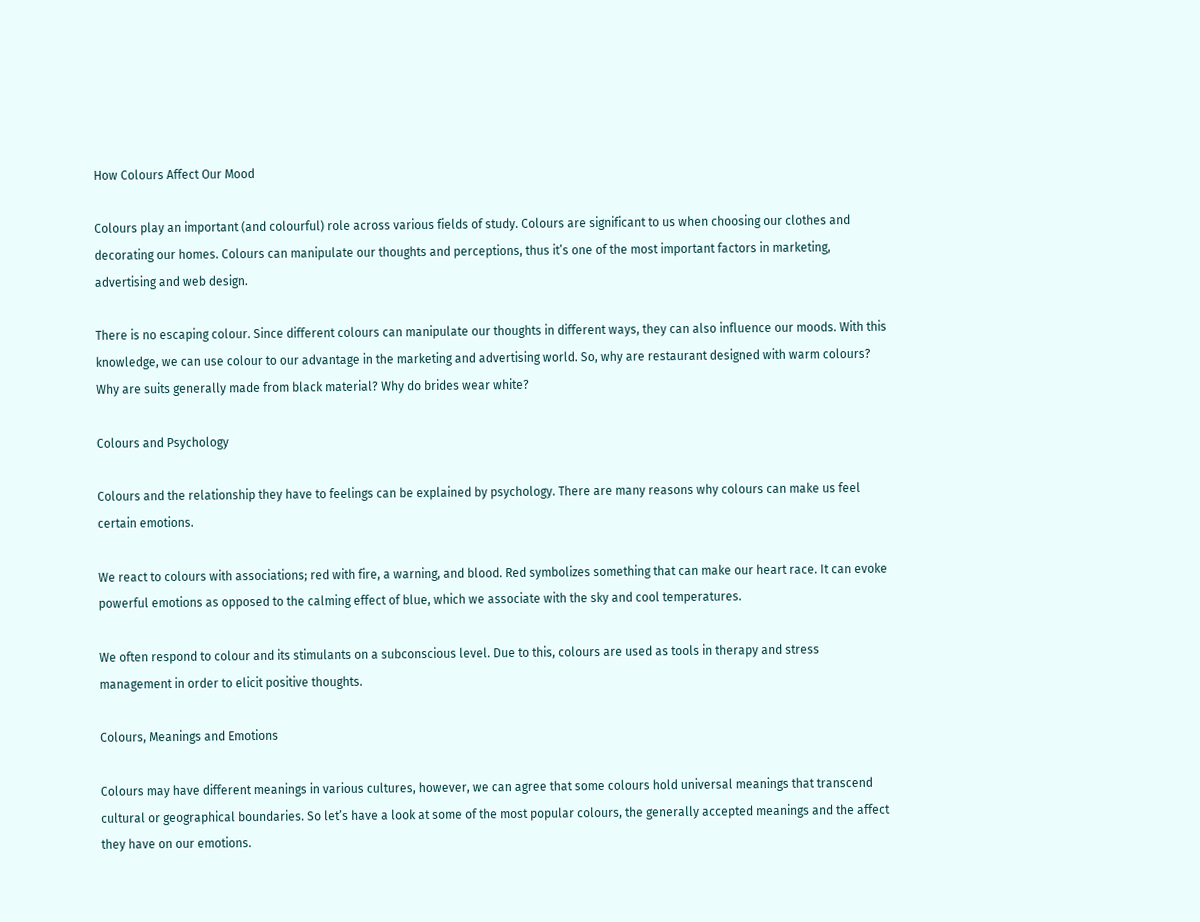How Colours Affect Our Mood

Colours play an important (and colourful) role across various fields of study. Colours are significant to us when choosing our clothes and decorating our homes. Colours can manipulate our thoughts and perceptions, thus it’s one of the most important factors in marketing, advertising and web design.

There is no escaping colour. Since different colours can manipulate our thoughts in different ways, they can also influence our moods. With this knowledge, we can use colour to our advantage in the marketing and advertising world. So, why are restaurant designed with warm colours? Why are suits generally made from black material? Why do brides wear white?

Colours and Psychology

Colours and the relationship they have to feelings can be explained by psychology. There are many reasons why colours can make us feel certain emotions.

We react to colours with associations; red with fire, a warning, and blood. Red symbolizes something that can make our heart race. It can evoke powerful emotions as opposed to the calming effect of blue, which we associate with the sky and cool temperatures.

We often respond to colour and its stimulants on a subconscious level. Due to this, colours are used as tools in therapy and stress management in order to elicit positive thoughts.

Colours, Meanings and Emotions

Colours may have different meanings in various cultures, however, we can agree that some colours hold universal meanings that transcend cultural or geographical boundaries. So let’s have a look at some of the most popular colours, the generally accepted meanings and the affect they have on our emotions.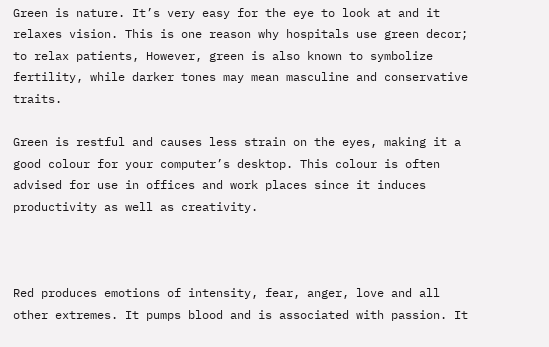Green is nature. It’s very easy for the eye to look at and it relaxes vision. This is one reason why hospitals use green decor; to relax patients, However, green is also known to symbolize fertility, while darker tones may mean masculine and conservative traits.

Green is restful and causes less strain on the eyes, making it a good colour for your computer’s desktop. This colour is often advised for use in offices and work places since it induces productivity as well as creativity.



Red produces emotions of intensity, fear, anger, love and all other extremes. It pumps blood and is associated with passion. It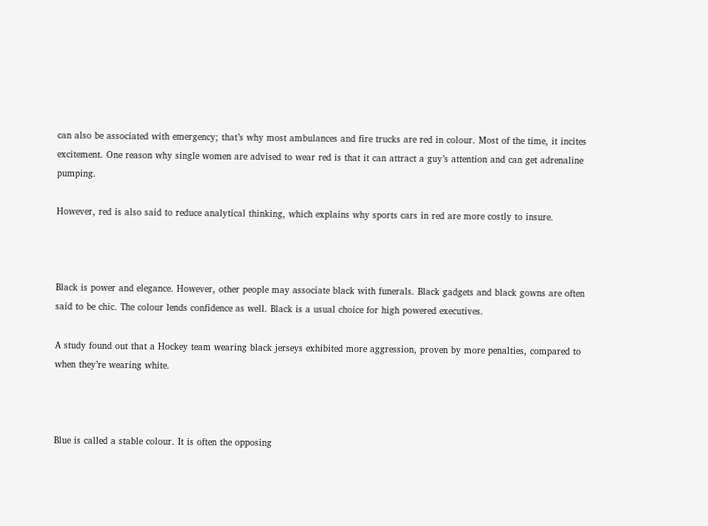can also be associated with emergency; that’s why most ambulances and fire trucks are red in colour. Most of the time, it incites excitement. One reason why single women are advised to wear red is that it can attract a guy’s attention and can get adrenaline pumping.

However, red is also said to reduce analytical thinking, which explains why sports cars in red are more costly to insure.



Black is power and elegance. However, other people may associate black with funerals. Black gadgets and black gowns are often said to be chic. The colour lends confidence as well. Black is a usual choice for high powered executives.

A study found out that a Hockey team wearing black jerseys exhibited more aggression, proven by more penalties, compared to when they’re wearing white.



Blue is called a stable colour. It is often the opposing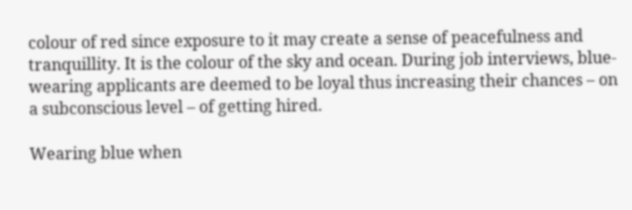colour of red since exposure to it may create a sense of peacefulness and tranquillity. It is the colour of the sky and ocean. During job interviews, blue-wearing applicants are deemed to be loyal thus increasing their chances – on a subconscious level – of getting hired.

Wearing blue when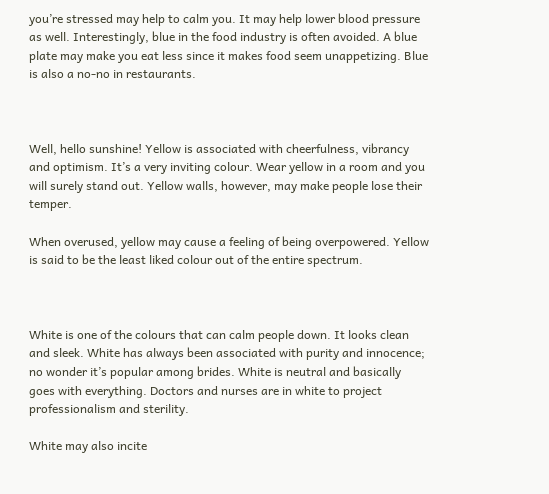you’re stressed may help to calm you. It may help lower blood pressure as well. Interestingly, blue in the food industry is often avoided. A blue plate may make you eat less since it makes food seem unappetizing. Blue is also a no-no in restaurants.



Well, hello sunshine! Yellow is associated with cheerfulness, vibrancy and optimism. It’s a very inviting colour. Wear yellow in a room and you will surely stand out. Yellow walls, however, may make people lose their temper.

When overused, yellow may cause a feeling of being overpowered. Yellow is said to be the least liked colour out of the entire spectrum.



White is one of the colours that can calm people down. It looks clean and sleek. White has always been associated with purity and innocence; no wonder it’s popular among brides. White is neutral and basically goes with everything. Doctors and nurses are in white to project professionalism and sterility.

White may also incite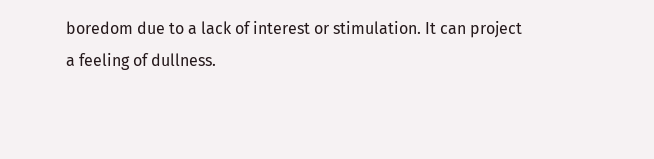boredom due to a lack of interest or stimulation. It can project a feeling of dullness.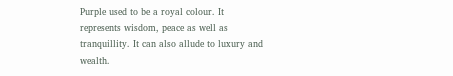Purple used to be a royal colour. It represents wisdom, peace as well as tranquillity. It can also allude to luxury and wealth.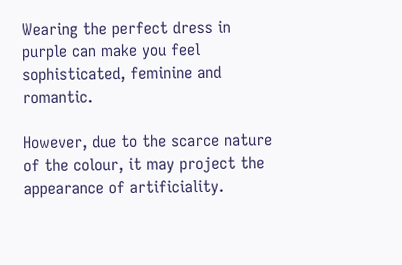Wearing the perfect dress in purple can make you feel sophisticated, feminine and romantic.

However, due to the scarce nature of the colour, it may project the appearance of artificiality.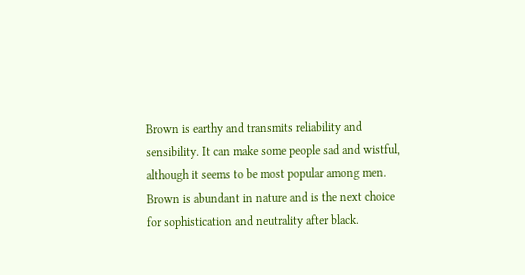Brown is earthy and transmits reliability and sensibility. It can make some people sad and wistful, although it seems to be most popular among men. Brown is abundant in nature and is the next choice for sophistication and neutrality after black.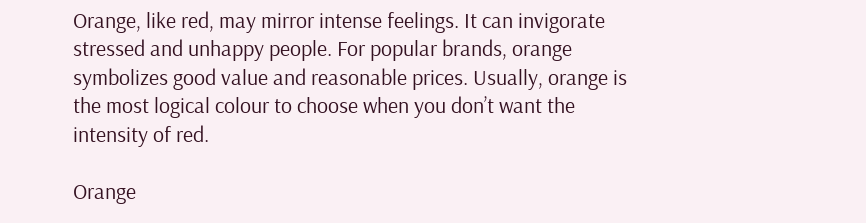Orange, like red, may mirror intense feelings. It can invigorate stressed and unhappy people. For popular brands, orange symbolizes good value and reasonable prices. Usually, orange is the most logical colour to choose when you don’t want the intensity of red.

Orange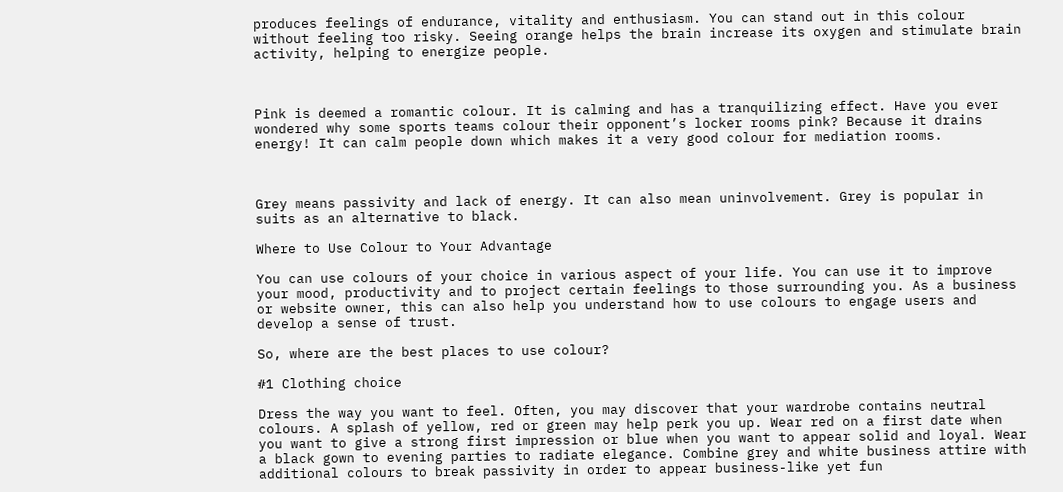produces feelings of endurance, vitality and enthusiasm. You can stand out in this colour without feeling too risky. Seeing orange helps the brain increase its oxygen and stimulate brain activity, helping to energize people.



Pink is deemed a romantic colour. It is calming and has a tranquilizing effect. Have you ever wondered why some sports teams colour their opponent’s locker rooms pink? Because it drains energy! It can calm people down which makes it a very good colour for mediation rooms.



Grey means passivity and lack of energy. It can also mean uninvolvement. Grey is popular in suits as an alternative to black.

Where to Use Colour to Your Advantage

You can use colours of your choice in various aspect of your life. You can use it to improve your mood, productivity and to project certain feelings to those surrounding you. As a business or website owner, this can also help you understand how to use colours to engage users and develop a sense of trust.

So, where are the best places to use colour?

#1 Clothing choice

Dress the way you want to feel. Often, you may discover that your wardrobe contains neutral colours. A splash of yellow, red or green may help perk you up. Wear red on a first date when you want to give a strong first impression or blue when you want to appear solid and loyal. Wear a black gown to evening parties to radiate elegance. Combine grey and white business attire with additional colours to break passivity in order to appear business-like yet fun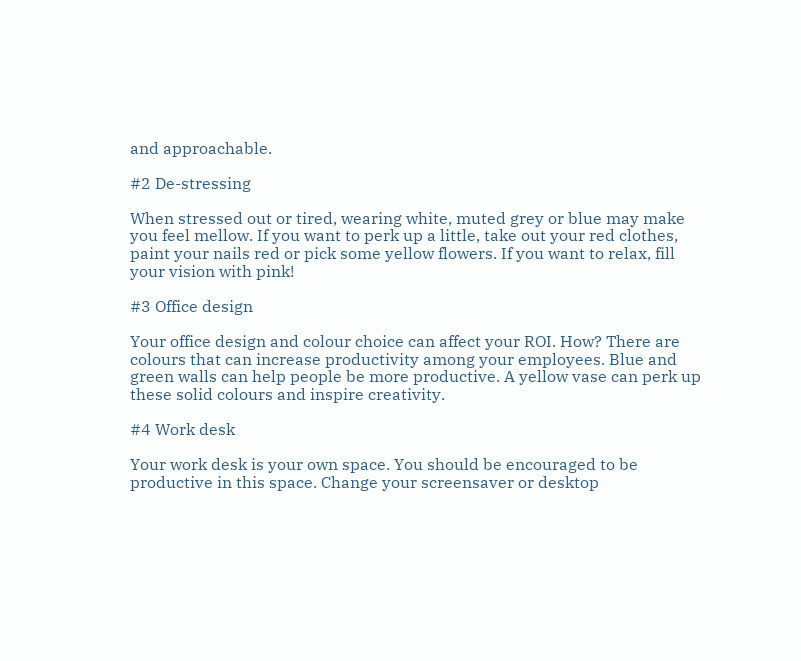and approachable.

#2 De-stressing

When stressed out or tired, wearing white, muted grey or blue may make you feel mellow. If you want to perk up a little, take out your red clothes, paint your nails red or pick some yellow flowers. If you want to relax, fill your vision with pink!

#3 Office design

Your office design and colour choice can affect your ROI. How? There are colours that can increase productivity among your employees. Blue and green walls can help people be more productive. A yellow vase can perk up these solid colours and inspire creativity.

#4 Work desk

Your work desk is your own space. You should be encouraged to be productive in this space. Change your screensaver or desktop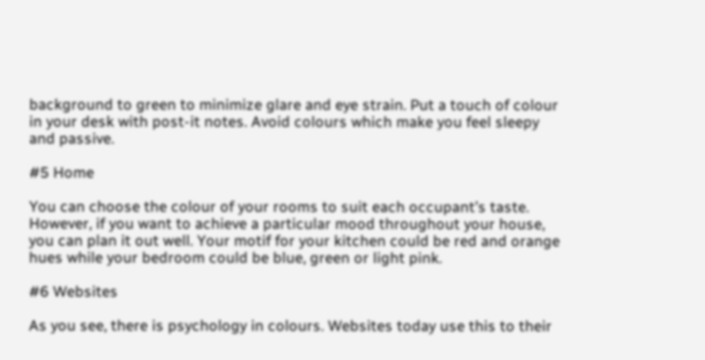background to green to minimize glare and eye strain. Put a touch of colour in your desk with post-it notes. Avoid colours which make you feel sleepy and passive.

#5 Home

You can choose the colour of your rooms to suit each occupant’s taste. However, if you want to achieve a particular mood throughout your house, you can plan it out well. Your motif for your kitchen could be red and orange hues while your bedroom could be blue, green or light pink.

#6 Websites

As you see, there is psychology in colours. Websites today use this to their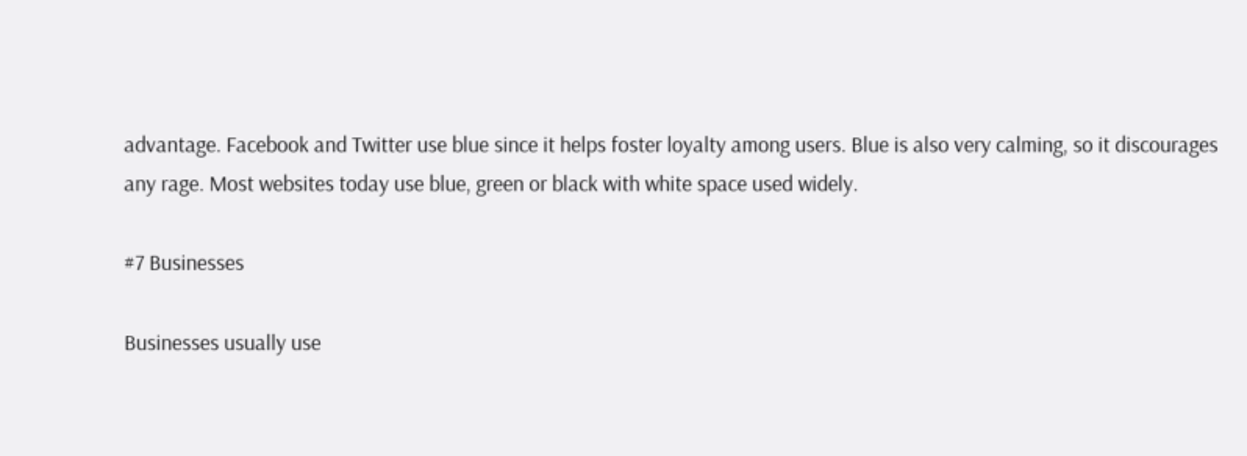advantage. Facebook and Twitter use blue since it helps foster loyalty among users. Blue is also very calming, so it discourages any rage. Most websites today use blue, green or black with white space used widely.

#7 Businesses

Businesses usually use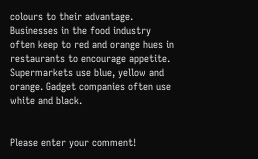colours to their advantage. Businesses in the food industry often keep to red and orange hues in restaurants to encourage appetite. Supermarkets use blue, yellow and orange. Gadget companies often use white and black.


Please enter your comment!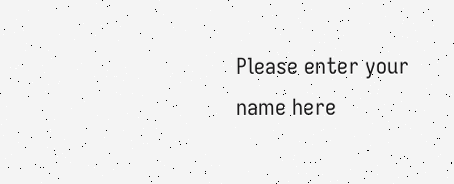Please enter your name here